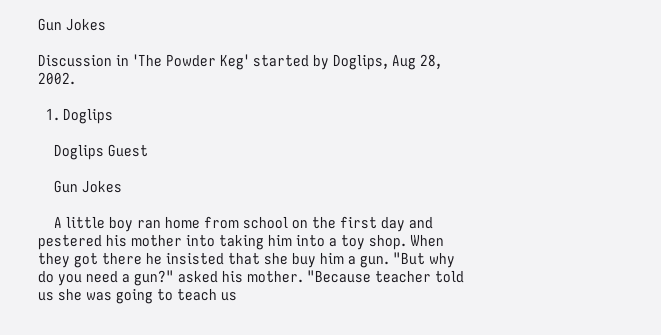Gun Jokes

Discussion in 'The Powder Keg' started by Doglips, Aug 28, 2002.

  1. Doglips

    Doglips Guest

    Gun Jokes

    A little boy ran home from school on the first day and pestered his mother into taking him into a toy shop. When they got there he insisted that she buy him a gun. "But why do you need a gun?" asked his mother. "Because teacher told us she was going to teach us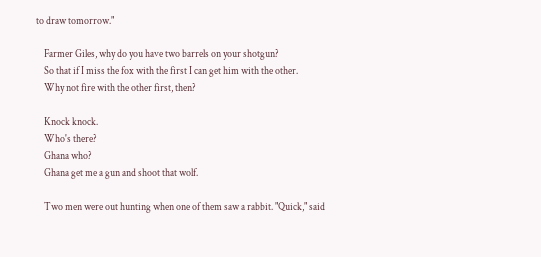to draw tomorrow."

    Farmer Giles, why do you have two barrels on your shotgun?
    So that if I miss the fox with the first I can get him with the other.
    Why not fire with the other first, then?

    Knock knock.
    Who's there?
    Ghana who?
    Ghana get me a gun and shoot that wolf.

    Two men were out hunting when one of them saw a rabbit. "Quick," said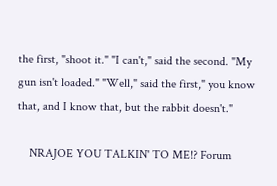the first, "shoot it." "I can't," said the second. "My gun isn't loaded." "Well," said the first," you know that, and I know that, but the rabbit doesn't."

    NRAJOE YOU TALKIN' TO ME!? Forum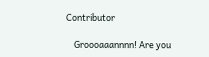Contributor

    Groooaaannnn! Are you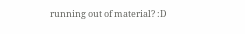running out of material? :D